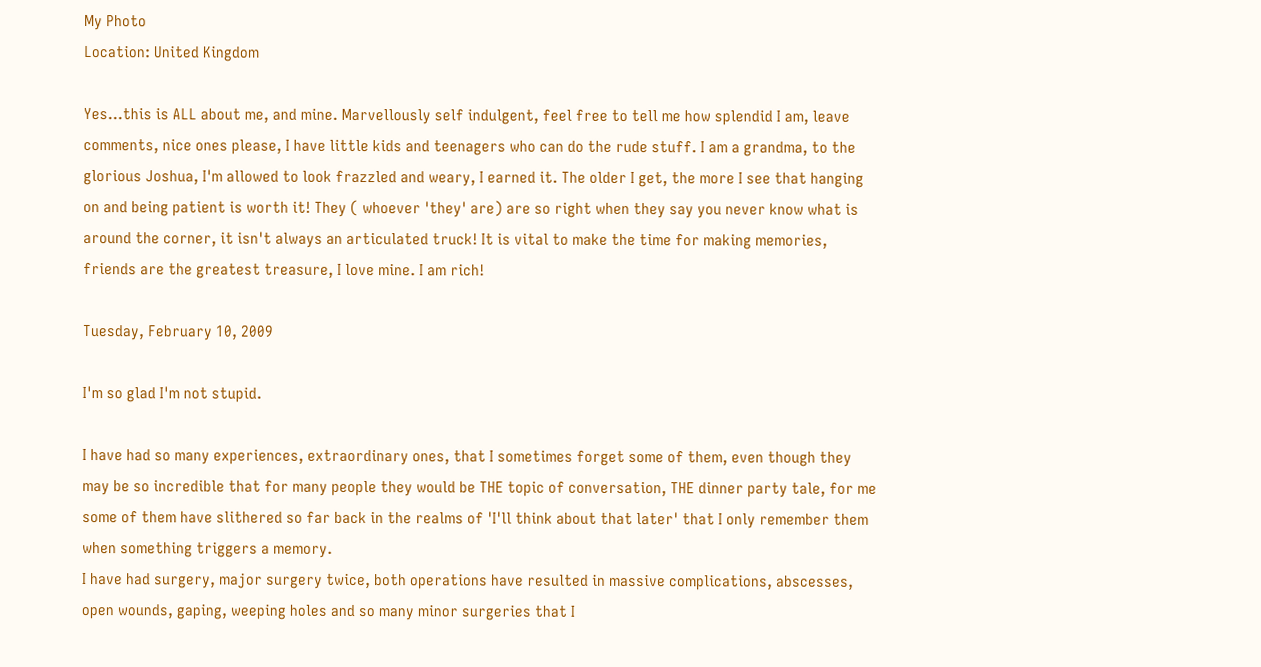My Photo
Location: United Kingdom

Yes...this is ALL about me, and mine. Marvellously self indulgent, feel free to tell me how splendid I am, leave comments, nice ones please, I have little kids and teenagers who can do the rude stuff. I am a grandma, to the glorious Joshua, I'm allowed to look frazzled and weary, I earned it. The older I get, the more I see that hanging on and being patient is worth it! They ( whoever 'they' are) are so right when they say you never know what is around the corner, it isn't always an articulated truck! It is vital to make the time for making memories, friends are the greatest treasure, I love mine. I am rich!

Tuesday, February 10, 2009

I'm so glad I'm not stupid.

I have had so many experiences, extraordinary ones, that I sometimes forget some of them, even though they may be so incredible that for many people they would be THE topic of conversation, THE dinner party tale, for me some of them have slithered so far back in the realms of 'I'll think about that later' that I only remember them when something triggers a memory.
I have had surgery, major surgery twice, both operations have resulted in massive complications, abscesses, open wounds, gaping, weeping holes and so many minor surgeries that I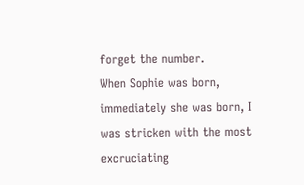forget the number.
When Sophie was born, immediately she was born, I was stricken with the most excruciating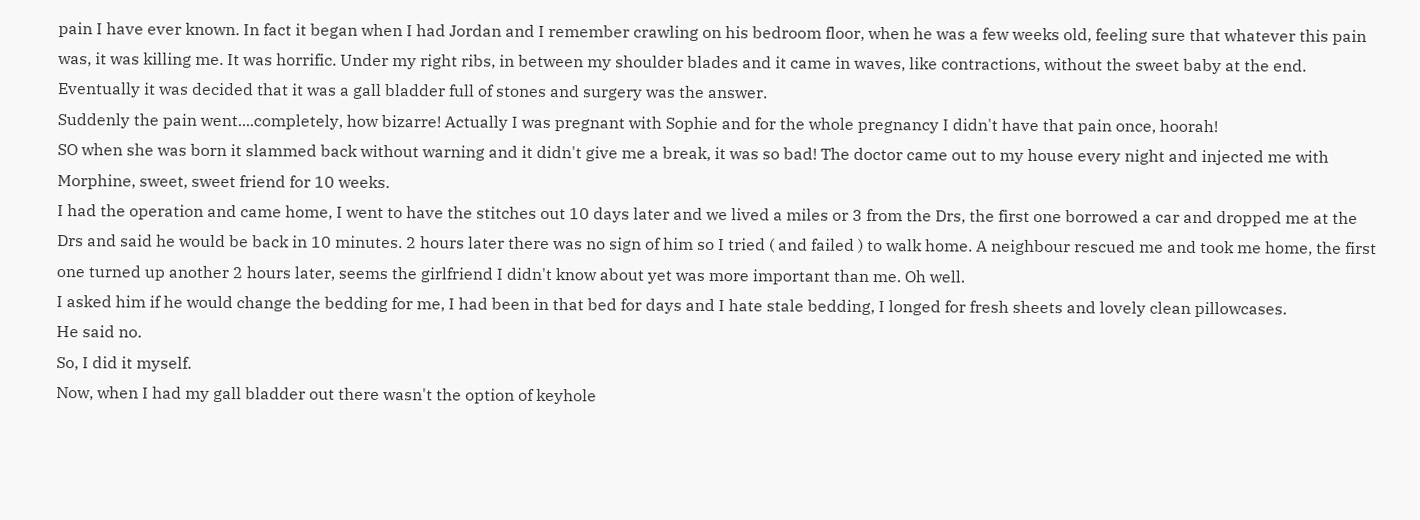pain I have ever known. In fact it began when I had Jordan and I remember crawling on his bedroom floor, when he was a few weeks old, feeling sure that whatever this pain was, it was killing me. It was horrific. Under my right ribs, in between my shoulder blades and it came in waves, like contractions, without the sweet baby at the end. Eventually it was decided that it was a gall bladder full of stones and surgery was the answer.
Suddenly the pain went....completely, how bizarre! Actually I was pregnant with Sophie and for the whole pregnancy I didn't have that pain once, hoorah!
SO when she was born it slammed back without warning and it didn't give me a break, it was so bad! The doctor came out to my house every night and injected me with Morphine, sweet, sweet friend for 10 weeks.
I had the operation and came home, I went to have the stitches out 10 days later and we lived a miles or 3 from the Drs, the first one borrowed a car and dropped me at the Drs and said he would be back in 10 minutes. 2 hours later there was no sign of him so I tried ( and failed ) to walk home. A neighbour rescued me and took me home, the first one turned up another 2 hours later, seems the girlfriend I didn't know about yet was more important than me. Oh well.
I asked him if he would change the bedding for me, I had been in that bed for days and I hate stale bedding, I longed for fresh sheets and lovely clean pillowcases.
He said no.
So, I did it myself.
Now, when I had my gall bladder out there wasn't the option of keyhole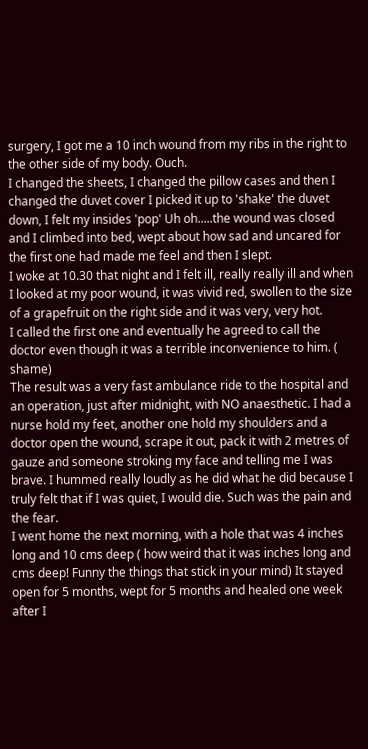surgery, I got me a 10 inch wound from my ribs in the right to the other side of my body. Ouch.
I changed the sheets, I changed the pillow cases and then I changed the duvet cover I picked it up to 'shake' the duvet down, I felt my insides 'pop' Uh oh.....the wound was closed and I climbed into bed, wept about how sad and uncared for the first one had made me feel and then I slept.
I woke at 10.30 that night and I felt ill, really really ill and when I looked at my poor wound, it was vivid red, swollen to the size of a grapefruit on the right side and it was very, very hot.
I called the first one and eventually he agreed to call the doctor even though it was a terrible inconvenience to him. ( shame)
The result was a very fast ambulance ride to the hospital and an operation, just after midnight, with NO anaesthetic. I had a nurse hold my feet, another one hold my shoulders and a doctor open the wound, scrape it out, pack it with 2 metres of gauze and someone stroking my face and telling me I was brave. I hummed really loudly as he did what he did because I truly felt that if I was quiet, I would die. Such was the pain and the fear.
I went home the next morning, with a hole that was 4 inches long and 10 cms deep ( how weird that it was inches long and cms deep! Funny the things that stick in your mind) It stayed open for 5 months, wept for 5 months and healed one week after I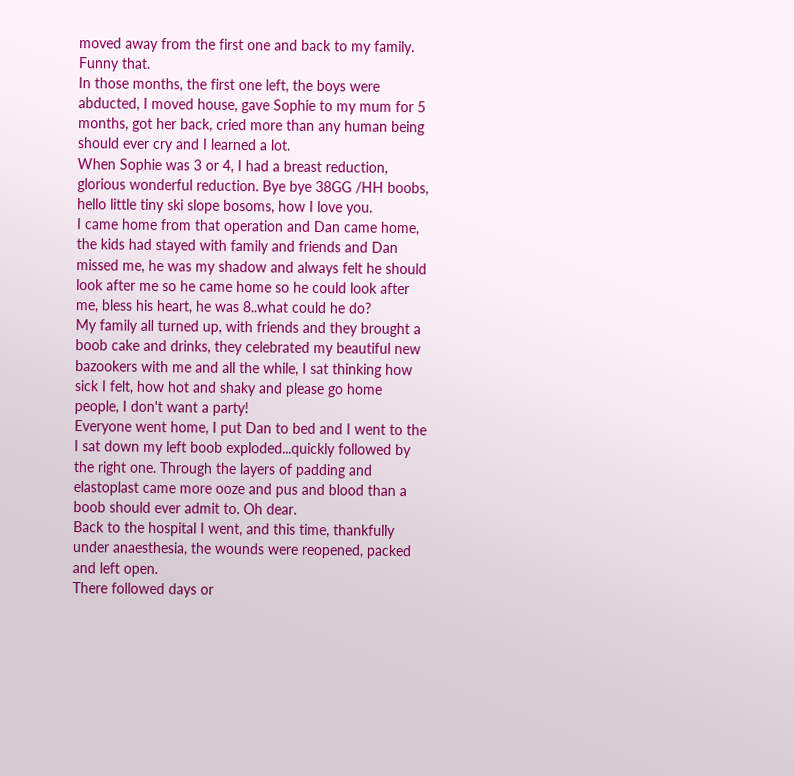moved away from the first one and back to my family. Funny that.
In those months, the first one left, the boys were abducted, I moved house, gave Sophie to my mum for 5 months, got her back, cried more than any human being should ever cry and I learned a lot.
When Sophie was 3 or 4, I had a breast reduction, glorious wonderful reduction. Bye bye 38GG /HH boobs, hello little tiny ski slope bosoms, how I love you.
I came home from that operation and Dan came home, the kids had stayed with family and friends and Dan missed me, he was my shadow and always felt he should look after me so he came home so he could look after me, bless his heart, he was 8..what could he do?
My family all turned up, with friends and they brought a boob cake and drinks, they celebrated my beautiful new bazookers with me and all the while, I sat thinking how sick I felt, how hot and shaky and please go home people, I don't want a party!
Everyone went home, I put Dan to bed and I went to the I sat down my left boob exploded...quickly followed by the right one. Through the layers of padding and elastoplast came more ooze and pus and blood than a boob should ever admit to. Oh dear.
Back to the hospital I went, and this time, thankfully under anaesthesia, the wounds were reopened, packed and left open.
There followed days or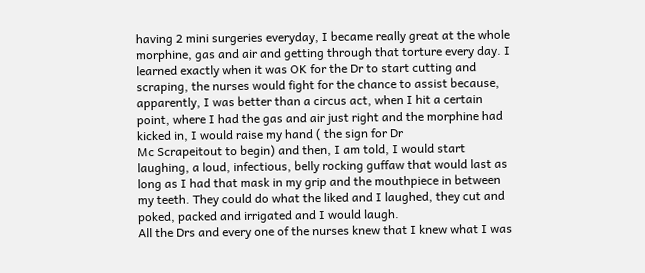having 2 mini surgeries everyday, I became really great at the whole morphine, gas and air and getting through that torture every day. I learned exactly when it was OK for the Dr to start cutting and scraping, the nurses would fight for the chance to assist because, apparently, I was better than a circus act, when I hit a certain point, where I had the gas and air just right and the morphine had kicked in, I would raise my hand ( the sign for Dr
Mc Scrapeitout to begin) and then, I am told, I would start laughing, a loud, infectious, belly rocking guffaw that would last as long as I had that mask in my grip and the mouthpiece in between my teeth. They could do what the liked and I laughed, they cut and poked, packed and irrigated and I would laugh.
All the Drs and every one of the nurses knew that I knew what I was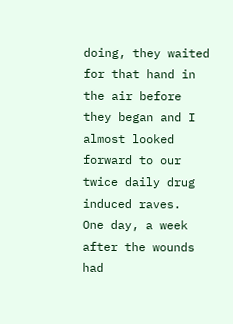doing, they waited for that hand in the air before they began and I almost looked forward to our twice daily drug induced raves.
One day, a week after the wounds had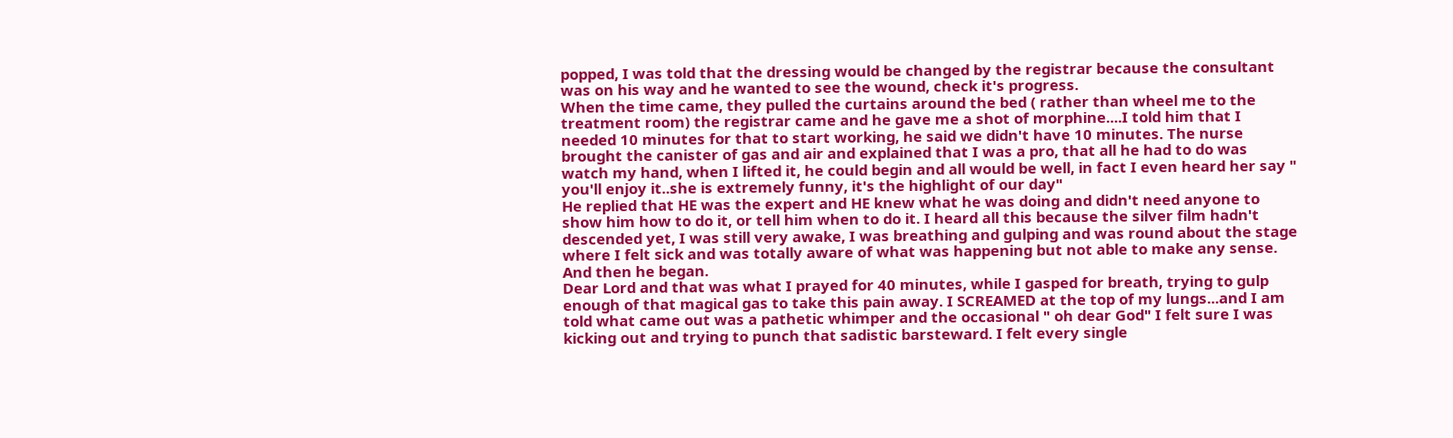popped, I was told that the dressing would be changed by the registrar because the consultant was on his way and he wanted to see the wound, check it's progress.
When the time came, they pulled the curtains around the bed ( rather than wheel me to the treatment room) the registrar came and he gave me a shot of morphine....I told him that I needed 10 minutes for that to start working, he said we didn't have 10 minutes. The nurse brought the canister of gas and air and explained that I was a pro, that all he had to do was watch my hand, when I lifted it, he could begin and all would be well, in fact I even heard her say " you'll enjoy it..she is extremely funny, it's the highlight of our day"
He replied that HE was the expert and HE knew what he was doing and didn't need anyone to show him how to do it, or tell him when to do it. I heard all this because the silver film hadn't descended yet, I was still very awake, I was breathing and gulping and was round about the stage where I felt sick and was totally aware of what was happening but not able to make any sense.
And then he began.
Dear Lord and that was what I prayed for 40 minutes, while I gasped for breath, trying to gulp enough of that magical gas to take this pain away. I SCREAMED at the top of my lungs...and I am told what came out was a pathetic whimper and the occasional " oh dear God" I felt sure I was kicking out and trying to punch that sadistic barsteward. I felt every single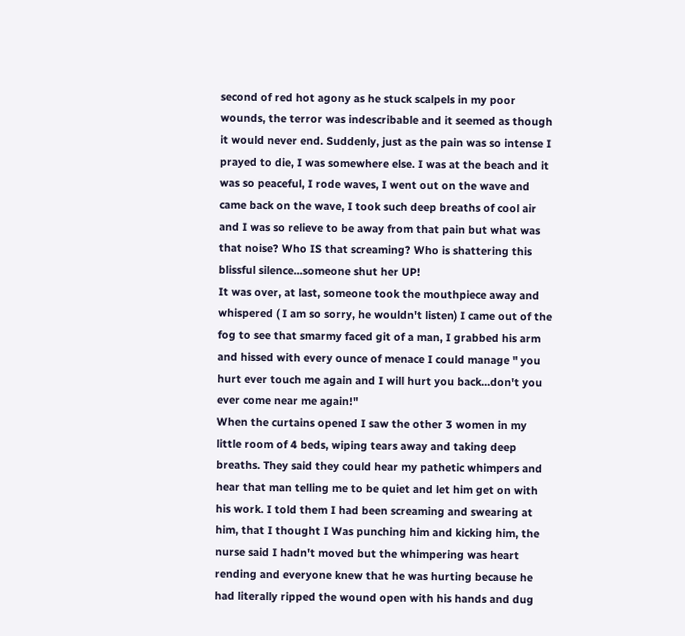second of red hot agony as he stuck scalpels in my poor wounds, the terror was indescribable and it seemed as though it would never end. Suddenly, just as the pain was so intense I prayed to die, I was somewhere else. I was at the beach and it was so peaceful, I rode waves, I went out on the wave and came back on the wave, I took such deep breaths of cool air and I was so relieve to be away from that pain but what was that noise? Who IS that screaming? Who is shattering this blissful silence...someone shut her UP!
It was over, at last, someone took the mouthpiece away and whispered ( I am so sorry, he wouldn't listen) I came out of the fog to see that smarmy faced git of a man, I grabbed his arm and hissed with every ounce of menace I could manage " you hurt ever touch me again and I will hurt you back...don't you ever come near me again!"
When the curtains opened I saw the other 3 women in my little room of 4 beds, wiping tears away and taking deep breaths. They said they could hear my pathetic whimpers and hear that man telling me to be quiet and let him get on with his work. I told them I had been screaming and swearing at him, that I thought I Was punching him and kicking him, the nurse said I hadn't moved but the whimpering was heart rending and everyone knew that he was hurting because he had literally ripped the wound open with his hands and dug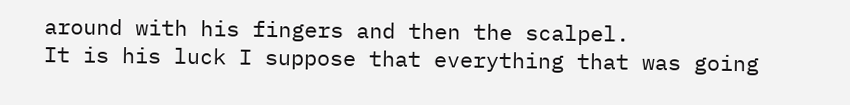around with his fingers and then the scalpel.
It is his luck I suppose that everything that was going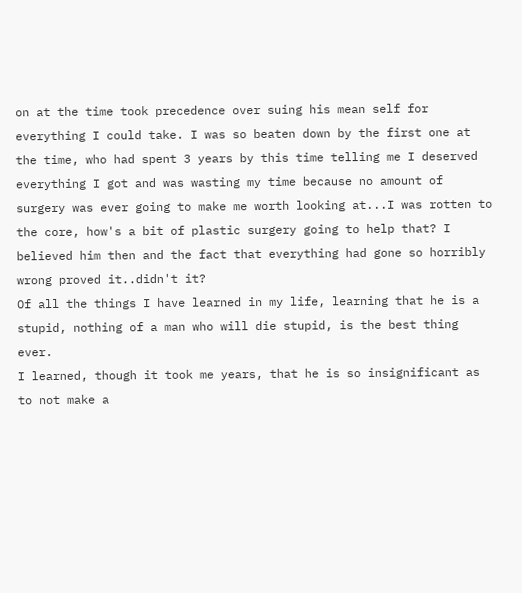on at the time took precedence over suing his mean self for everything I could take. I was so beaten down by the first one at the time, who had spent 3 years by this time telling me I deserved everything I got and was wasting my time because no amount of surgery was ever going to make me worth looking at...I was rotten to the core, how's a bit of plastic surgery going to help that? I believed him then and the fact that everything had gone so horribly wrong proved it..didn't it?
Of all the things I have learned in my life, learning that he is a stupid, nothing of a man who will die stupid, is the best thing ever.
I learned, though it took me years, that he is so insignificant as to not make a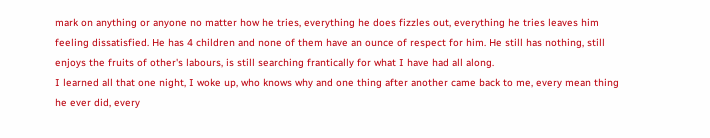mark on anything or anyone no matter how he tries, everything he does fizzles out, everything he tries leaves him feeling dissatisfied. He has 4 children and none of them have an ounce of respect for him. He still has nothing, still enjoys the fruits of other's labours, is still searching frantically for what I have had all along.
I learned all that one night, I woke up, who knows why and one thing after another came back to me, every mean thing he ever did, every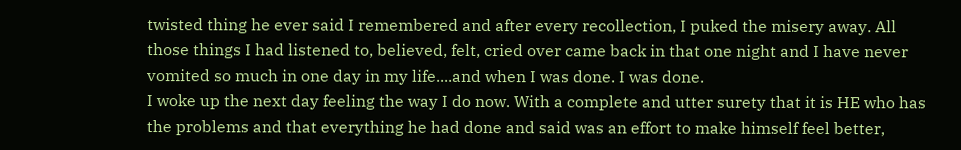twisted thing he ever said I remembered and after every recollection, I puked the misery away. All those things I had listened to, believed, felt, cried over came back in that one night and I have never vomited so much in one day in my life....and when I was done. I was done.
I woke up the next day feeling the way I do now. With a complete and utter surety that it is HE who has the problems and that everything he had done and said was an effort to make himself feel better,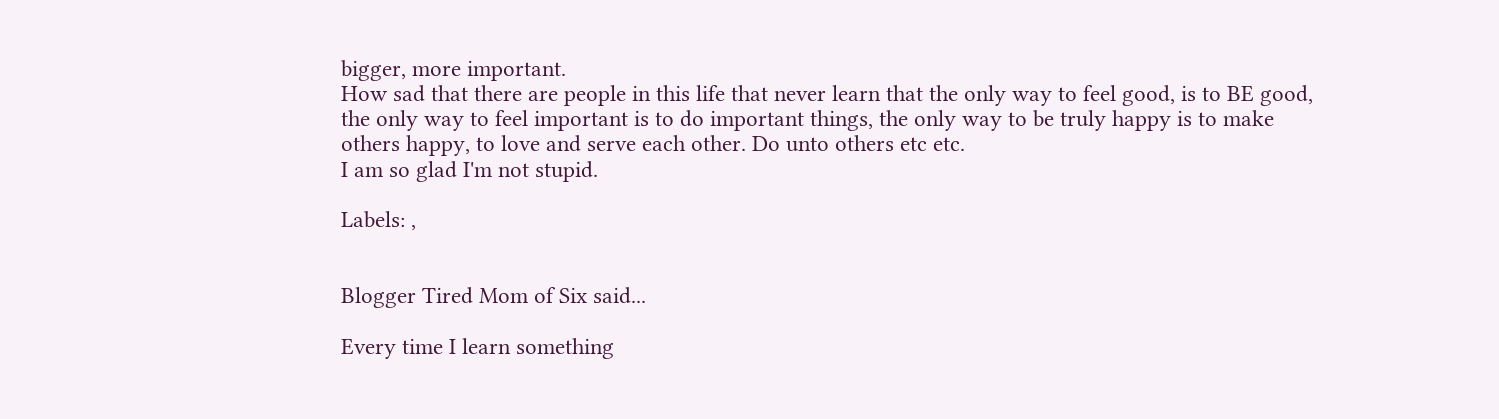bigger, more important.
How sad that there are people in this life that never learn that the only way to feel good, is to BE good, the only way to feel important is to do important things, the only way to be truly happy is to make others happy, to love and serve each other. Do unto others etc etc.
I am so glad I'm not stupid.

Labels: ,


Blogger Tired Mom of Six said...

Every time I learn something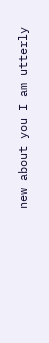new about you I am utterly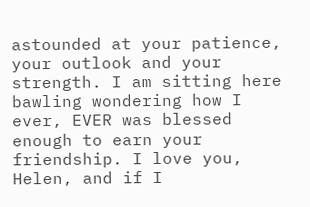astounded at your patience, your outlook and your strength. I am sitting here bawling wondering how I ever, EVER was blessed enough to earn your friendship. I love you, Helen, and if I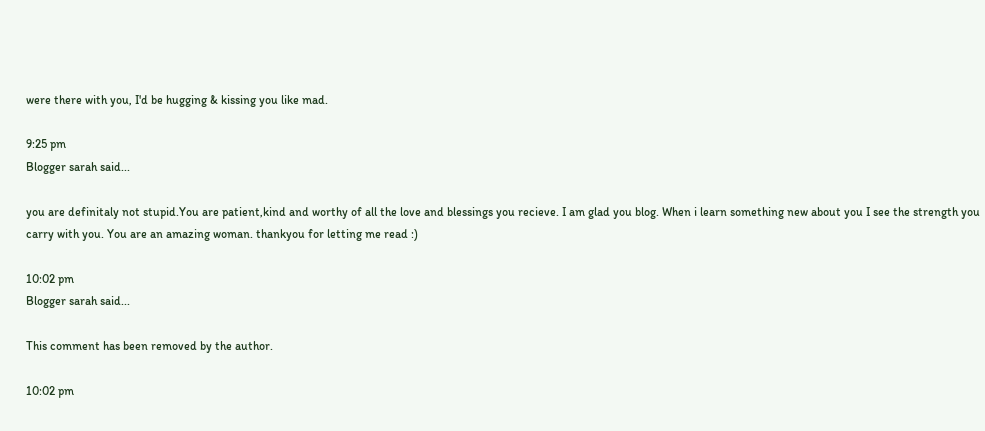were there with you, I'd be hugging & kissing you like mad.

9:25 pm
Blogger sarah said...

you are definitaly not stupid.You are patient,kind and worthy of all the love and blessings you recieve. I am glad you blog. When i learn something new about you I see the strength you carry with you. You are an amazing woman. thankyou for letting me read :)

10:02 pm
Blogger sarah said...

This comment has been removed by the author.

10:02 pm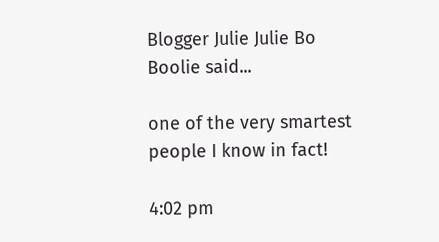Blogger Julie Julie Bo Boolie said...

one of the very smartest people I know in fact!

4:02 pm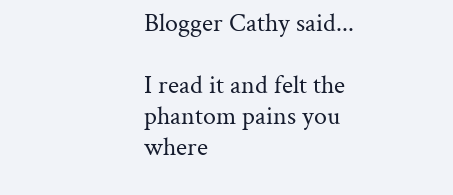Blogger Cathy said...

I read it and felt the phantom pains you where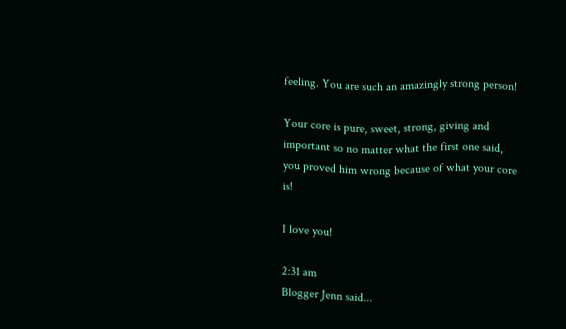feeling. You are such an amazingly strong person!

Your core is pure, sweet, strong, giving and important so no matter what the first one said, you proved him wrong because of what your core is!

I love you!

2:31 am
Blogger Jenn said...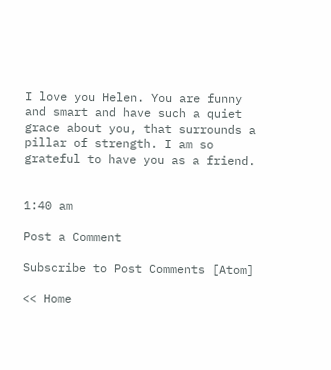I love you Helen. You are funny and smart and have such a quiet grace about you, that surrounds a pillar of strength. I am so grateful to have you as a friend.


1:40 am

Post a Comment

Subscribe to Post Comments [Atom]

<< Home